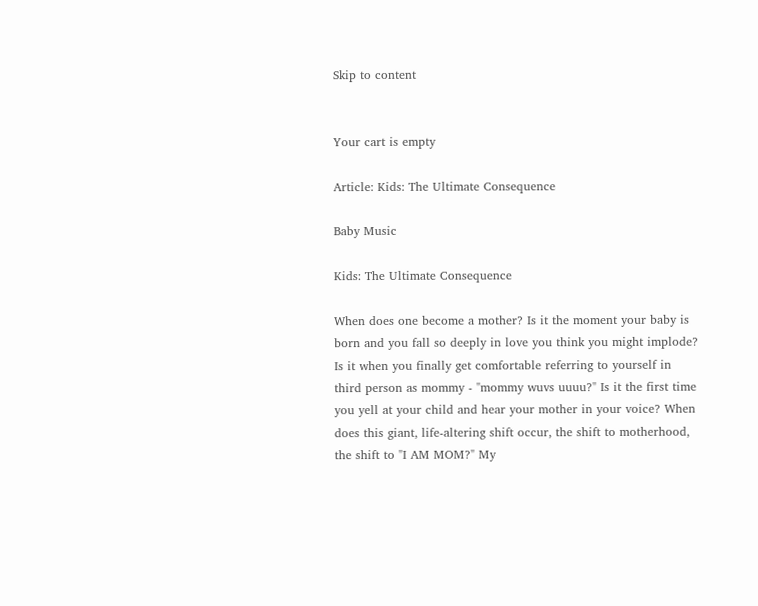Skip to content


Your cart is empty

Article: Kids: The Ultimate Consequence

Baby Music

Kids: The Ultimate Consequence

When does one become a mother? Is it the moment your baby is born and you fall so deeply in love you think you might implode? Is it when you finally get comfortable referring to yourself in third person as mommy - "mommy wuvs uuuu?" Is it the first time you yell at your child and hear your mother in your voice? When does this giant, life-altering shift occur, the shift to motherhood, the shift to "I AM MOM?" My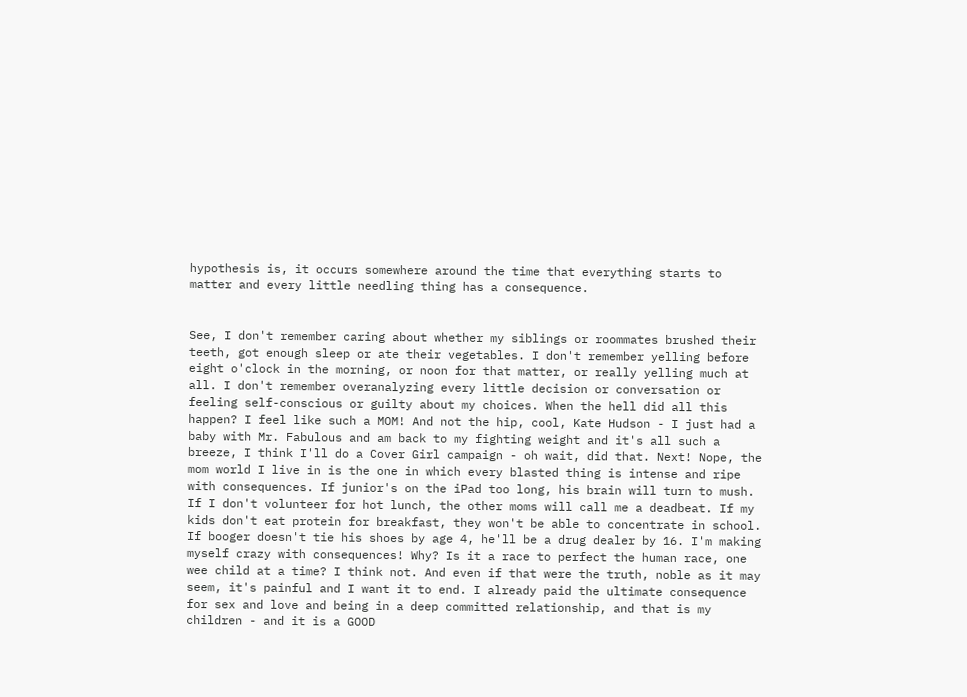hypothesis is, it occurs somewhere around the time that everything starts to matter and every little needling thing has a consequence.


See, I don't remember caring about whether my siblings or roommates brushed their teeth, got enough sleep or ate their vegetables. I don't remember yelling before eight o'clock in the morning, or noon for that matter, or really yelling much at all. I don't remember overanalyzing every little decision or conversation or feeling self-conscious or guilty about my choices. When the hell did all this happen? I feel like such a MOM! And not the hip, cool, Kate Hudson - I just had a baby with Mr. Fabulous and am back to my fighting weight and it's all such a breeze, I think I'll do a Cover Girl campaign - oh wait, did that. Next! Nope, the mom world I live in is the one in which every blasted thing is intense and ripe with consequences. If junior's on the iPad too long, his brain will turn to mush. If I don't volunteer for hot lunch, the other moms will call me a deadbeat. If my kids don't eat protein for breakfast, they won't be able to concentrate in school. If booger doesn't tie his shoes by age 4, he'll be a drug dealer by 16. I'm making myself crazy with consequences! Why? Is it a race to perfect the human race, one wee child at a time? I think not. And even if that were the truth, noble as it may seem, it's painful and I want it to end. I already paid the ultimate consequence for sex and love and being in a deep committed relationship, and that is my children - and it is a GOOD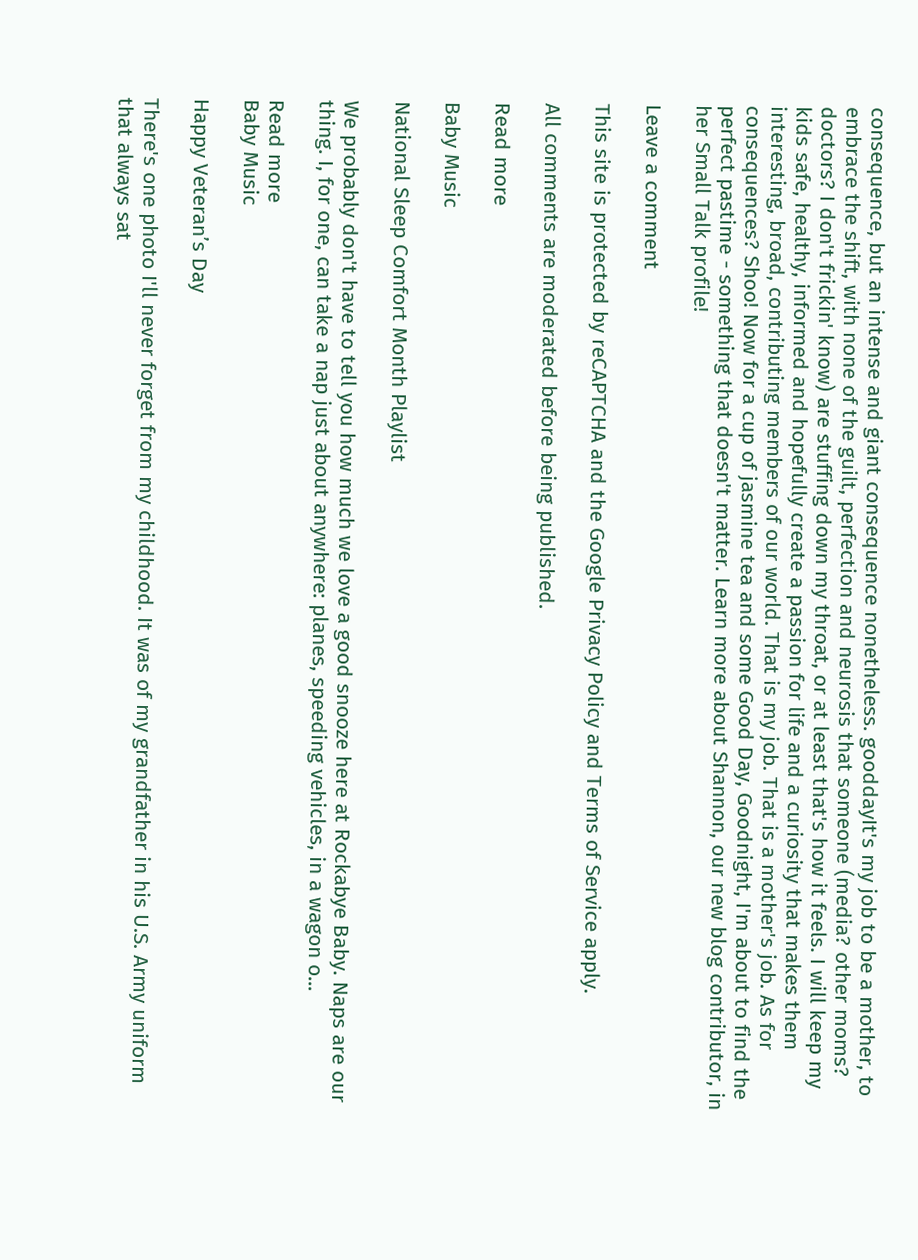consequence, but an intense and giant consequence nonetheless. gooddayIt's my job to be a mother, to embrace the shift, with none of the guilt, perfection and neurosis that someone (media? other moms? doctors? I don't frickin' know) are stuffing down my throat, or at least that's how it feels. I will keep my kids safe, healthy, informed and hopefully create a passion for life and a curiosity that makes them interesting, broad, contributing members of our world. That is my job. That is a mother's job. As for consequences? Shoo! Now for a cup of jasmine tea and some Good Day, Goodnight, I'm about to find the perfect pastime - something that doesn't matter. Learn more about Shannon, our new blog contributor, in her Small Talk profile!

Leave a comment

This site is protected by reCAPTCHA and the Google Privacy Policy and Terms of Service apply.

All comments are moderated before being published.

Read more

Baby Music

National Sleep Comfort Month Playlist

We probably don't have to tell you how much we love a good snooze here at Rockabye Baby. Naps are our thing. I, for one, can take a nap just about anywhere: planes, speeding vehicles, in a wagon o...

Read more
Baby Music

Happy Veteran’s Day

There's one photo I'll never forget from my childhood. It was of my grandfather in his U.S. Army uniform that always sat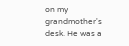on my grandmother's desk. He was a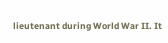lieutenant during World War II. It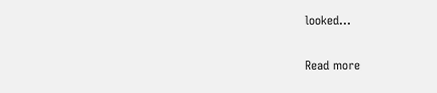looked...

Read more